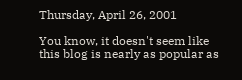Thursday, April 26, 2001

You know, it doesn't seem like this blog is nearly as popular as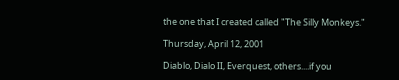the one that I created called "The Silly Monkeys."

Thursday, April 12, 2001

Diablo, Dialo II, Everquest, others....if you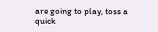are going to play, toss a quick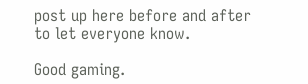post up here before and after to let everyone know.

Good gaming.